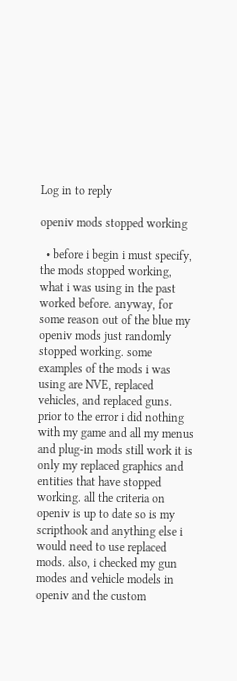Log in to reply

openiv mods stopped working

  • before i begin i must specify, the mods stopped working, what i was using in the past worked before. anyway, for some reason out of the blue my openiv mods just randomly stopped working. some examples of the mods i was using are NVE, replaced vehicles, and replaced guns. prior to the error i did nothing with my game and all my menus and plug-in mods still work it is only my replaced graphics and entities that have stopped working. all the criteria on openiv is up to date so is my scripthook and anything else i would need to use replaced mods. also, i checked my gun modes and vehicle models in openiv and the custom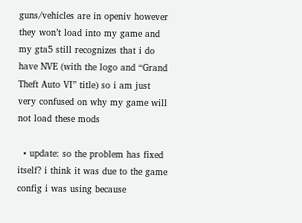guns/vehicles are in openiv however they won’t load into my game and my gta5 still recognizes that i do have NVE (with the logo and “Grand Theft Auto VI” title) so i am just very confused on why my game will not load these mods

  • update: so the problem has fixed itself? i think it was due to the game config i was using because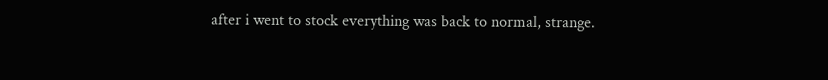after i went to stock everything was back to normal, strange.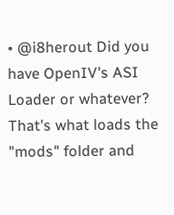• @i8herout Did you have OpenIV's ASI Loader or whatever? That's what loads the "mods" folder and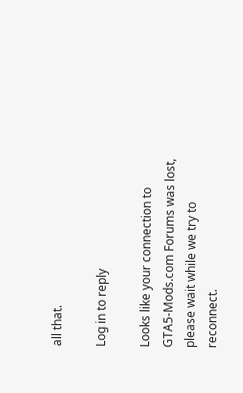all that.

Log in to reply

Looks like your connection to GTA5-Mods.com Forums was lost, please wait while we try to reconnect.